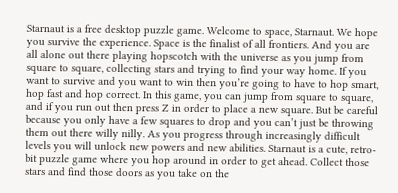Starnaut is a free desktop puzzle game. Welcome to space, Starnaut. We hope you survive the experience. Space is the finalist of all frontiers. And you are all alone out there playing hopscotch with the universe as you jump from square to square, collecting stars and trying to find your way home. If you want to survive and you want to win then you’re going to have to hop smart, hop fast and hop correct. In this game, you can jump from square to square, and if you run out then press Z in order to place a new square. But be careful because you only have a few squares to drop and you can’t just be throwing them out there willy nilly. As you progress through increasingly difficult levels you will unlock new powers and new abilities. Starnaut is a cute, retro-bit puzzle game where you hop around in order to get ahead. Collect those stars and find those doors as you take on the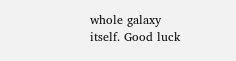whole galaxy itself. Good luck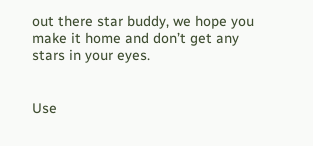out there star buddy, we hope you make it home and don’t get any stars in your eyes.


Use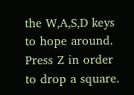the W,A,S,D keys to hope around. Press Z in order to drop a square.